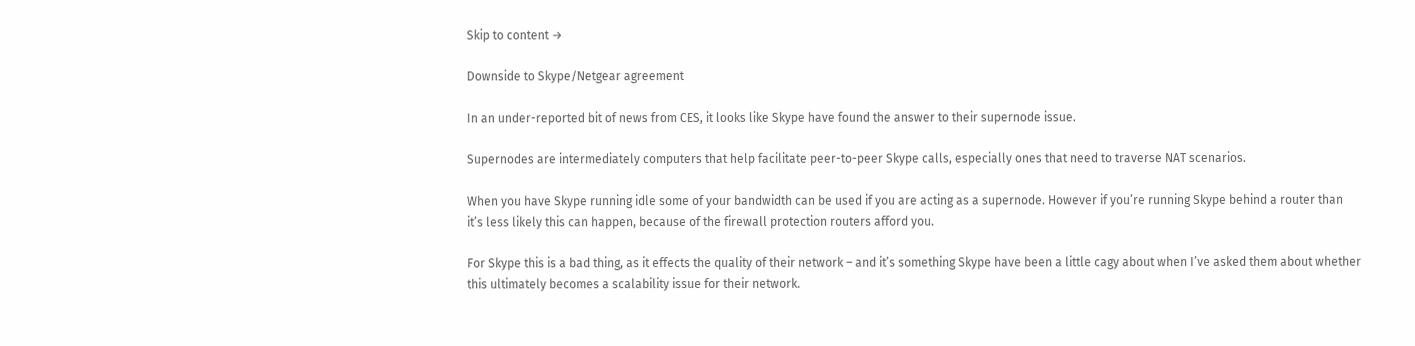Skip to content →

Downside to Skype/Netgear agreement

In an under-reported bit of news from CES, it looks like Skype have found the answer to their supernode issue.

Supernodes are intermediately computers that help facilitate peer-to-peer Skype calls, especially ones that need to traverse NAT scenarios.

When you have Skype running idle some of your bandwidth can be used if you are acting as a supernode. However if you’re running Skype behind a router than it’s less likely this can happen, because of the firewall protection routers afford you.

For Skype this is a bad thing, as it effects the quality of their network – and it’s something Skype have been a little cagy about when I’ve asked them about whether this ultimately becomes a scalability issue for their network.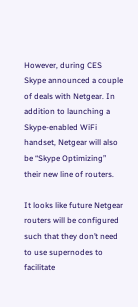However, during CES Skype announced a couple of deals with Netgear. In addition to launching a Skype-enabled WiFi handset, Netgear will also be “Skype Optimizing” their new line of routers.

It looks like future Netgear routers will be configured such that they don’t need to use supernodes to facilitate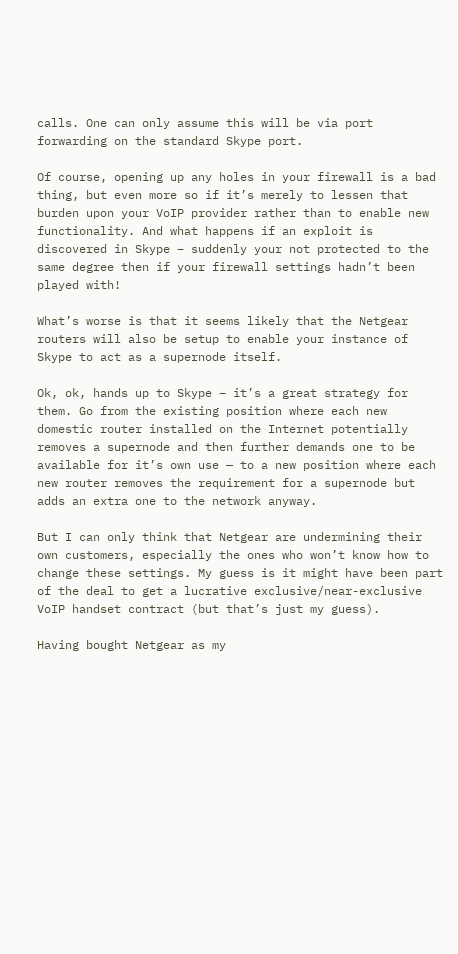calls. One can only assume this will be via port forwarding on the standard Skype port.

Of course, opening up any holes in your firewall is a bad thing, but even more so if it’s merely to lessen that burden upon your VoIP provider rather than to enable new functionality. And what happens if an exploit is discovered in Skype – suddenly your not protected to the same degree then if your firewall settings hadn’t been played with!

What’s worse is that it seems likely that the Netgear routers will also be setup to enable your instance of Skype to act as a supernode itself.

Ok, ok, hands up to Skype – it’s a great strategy for them. Go from the existing position where each new domestic router installed on the Internet potentially removes a supernode and then further demands one to be available for it’s own use — to a new position where each new router removes the requirement for a supernode but adds an extra one to the network anyway.

But I can only think that Netgear are undermining their own customers, especially the ones who won’t know how to change these settings. My guess is it might have been part of the deal to get a lucrative exclusive/near-exclusive VoIP handset contract (but that’s just my guess).

Having bought Netgear as my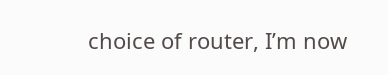choice of router, I’m now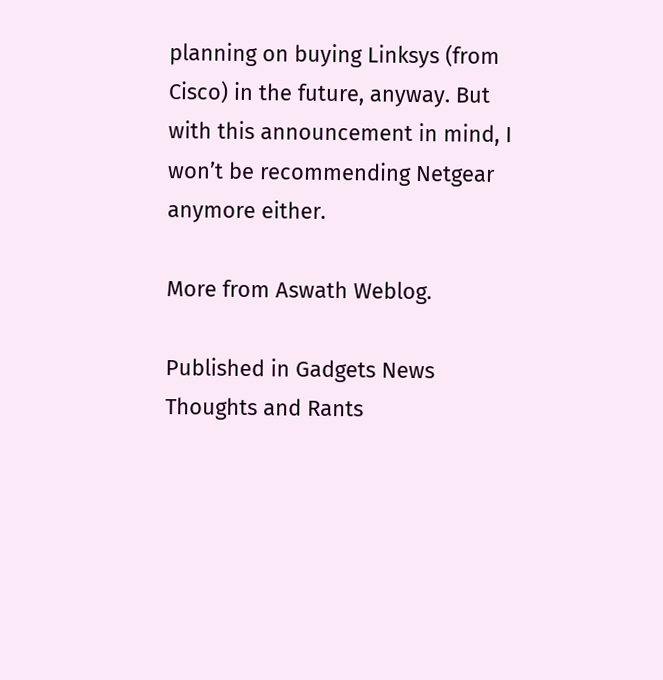planning on buying Linksys (from Cisco) in the future, anyway. But with this announcement in mind, I won’t be recommending Netgear anymore either.

More from Aswath Weblog.

Published in Gadgets News Thoughts and Rants